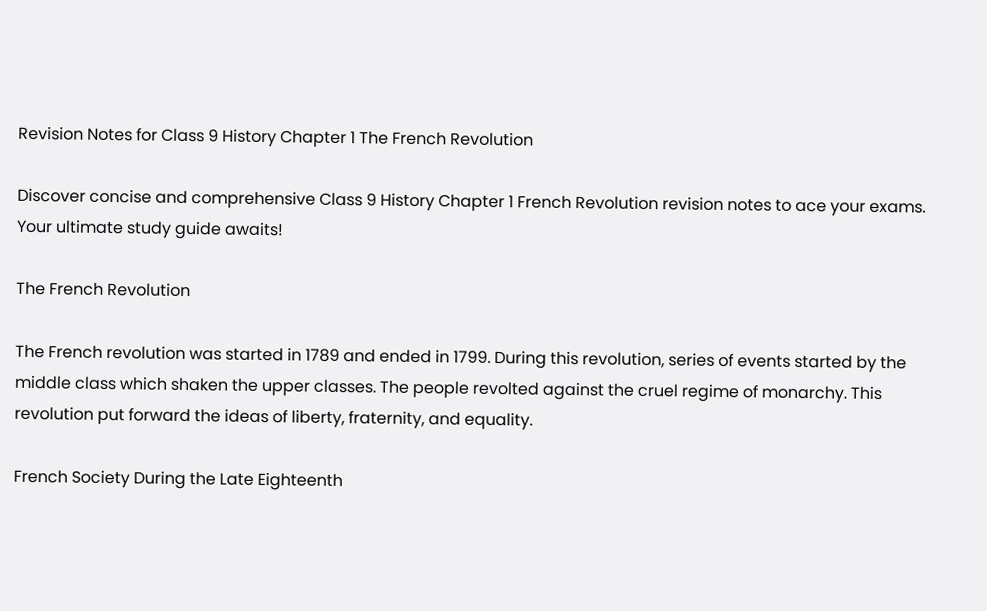Revision Notes for Class 9 History Chapter 1 The French Revolution

Discover concise and comprehensive Class 9 History Chapter 1 French Revolution revision notes to ace your exams. Your ultimate study guide awaits!

The French Revolution

The French revolution was started in 1789 and ended in 1799. During this revolution, series of events started by the middle class which shaken the upper classes. The people revolted against the cruel regime of monarchy. This revolution put forward the ideas of liberty, fraternity, and equality.

French Society During the Late Eighteenth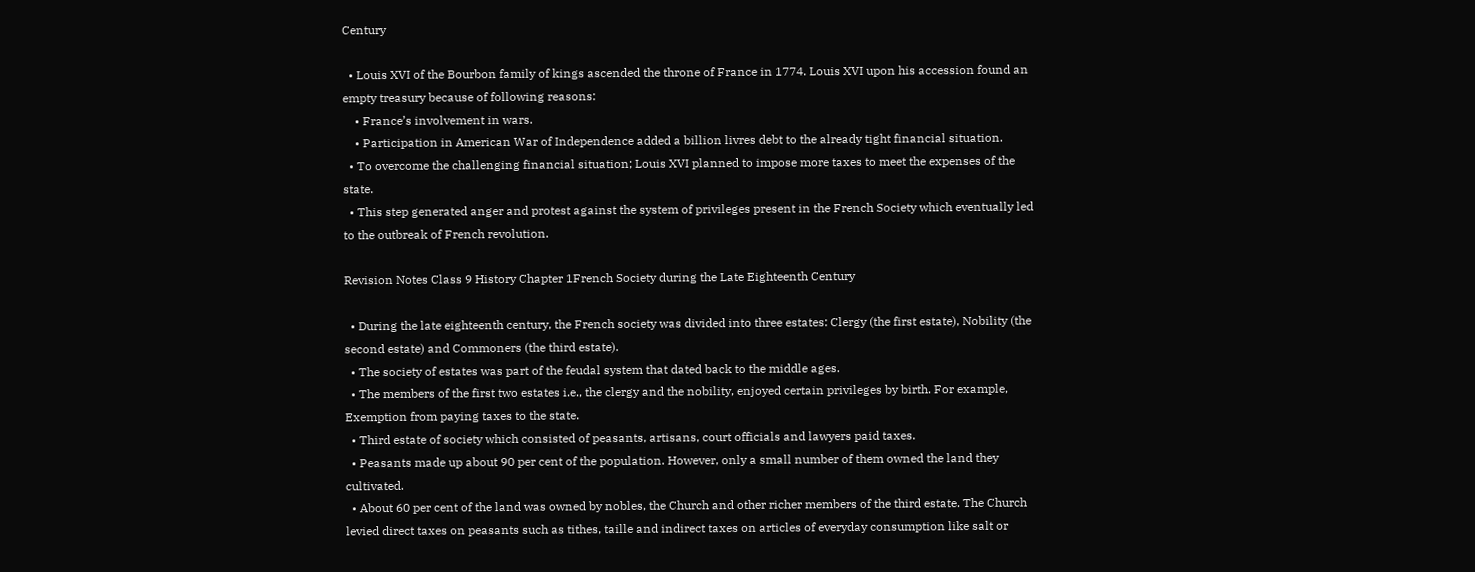Century

  • Louis XVI of the Bourbon family of kings ascended the throne of France in 1774. Louis XVI upon his accession found an empty treasury because of following reasons:
    • France’s involvement in wars.
    • Participation in American War of Independence added a billion livres debt to the already tight financial situation.
  • To overcome the challenging financial situation; Louis XVI planned to impose more taxes to meet the expenses of the state.
  • This step generated anger and protest against the system of privileges present in the French Society which eventually led to the outbreak of French revolution.

Revision Notes Class 9 History Chapter 1French Society during the Late Eighteenth Century

  • During the late eighteenth century, the French society was divided into three estates: Clergy (the first estate), Nobility (the second estate) and Commoners (the third estate).
  • The society of estates was part of the feudal system that dated back to the middle ages.
  • The members of the first two estates i.e., the clergy and the nobility, enjoyed certain privileges by birth. For example, Exemption from paying taxes to the state.
  • Third estate of society which consisted of peasants, artisans, court officials and lawyers paid taxes.
  • Peasants made up about 90 per cent of the population. However, only a small number of them owned the land they cultivated.
  • About 60 per cent of the land was owned by nobles, the Church and other richer members of the third estate. The Church levied direct taxes on peasants such as tithes, taille and indirect taxes on articles of everyday consumption like salt or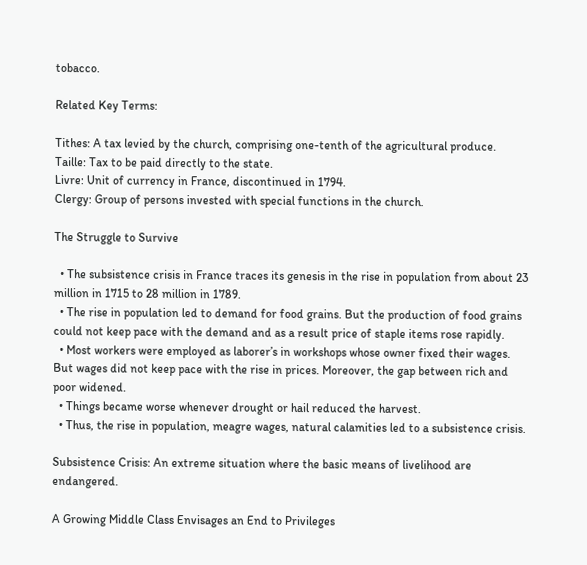tobacco.

Related Key Terms:

Tithes: A tax levied by the church, comprising one-tenth of the agricultural produce.
Taille: Tax to be paid directly to the state.
Livre: Unit of currency in France, discontinued in 1794.
Clergy: Group of persons invested with special functions in the church.

The Struggle to Survive

  • The subsistence crisis in France traces its genesis in the rise in population from about 23 million in 1715 to 28 million in 1789.
  • The rise in population led to demand for food grains. But the production of food grains could not keep pace with the demand and as a result price of staple items rose rapidly.
  • Most workers were employed as laborer’s in workshops whose owner fixed their wages. But wages did not keep pace with the rise in prices. Moreover, the gap between rich and poor widened.
  • Things became worse whenever drought or hail reduced the harvest.
  • Thus, the rise in population, meagre wages, natural calamities led to a subsistence crisis.

Subsistence Crisis: An extreme situation where the basic means of livelihood are endangered.

A Growing Middle Class Envisages an End to Privileges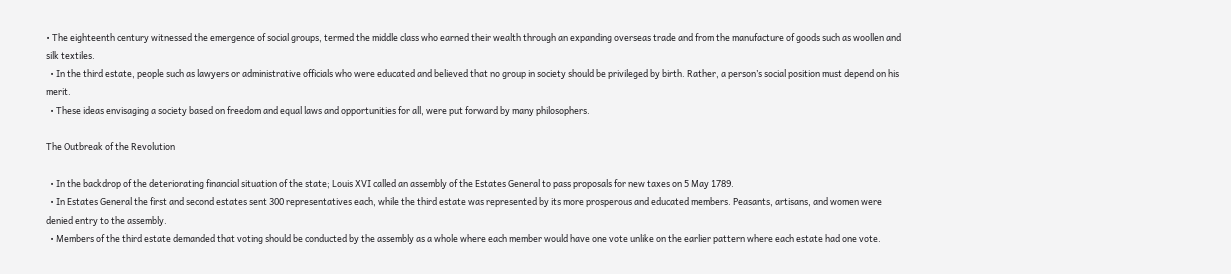• The eighteenth century witnessed the emergence of social groups, termed the middle class who earned their wealth through an expanding overseas trade and from the manufacture of goods such as woollen and silk textiles.
  • In the third estate, people such as lawyers or administrative officials who were educated and believed that no group in society should be privileged by birth. Rather, a person’s social position must depend on his merit.
  • These ideas envisaging a society based on freedom and equal laws and opportunities for all, were put forward by many philosophers.

The Outbreak of the Revolution

  • In the backdrop of the deteriorating financial situation of the state; Louis XVI called an assembly of the Estates General to pass proposals for new taxes on 5 May 1789.
  • In Estates General the first and second estates sent 300 representatives each, while the third estate was represented by its more prosperous and educated members. Peasants, artisans, and women were denied entry to the assembly.
  • Members of the third estate demanded that voting should be conducted by the assembly as a whole where each member would have one vote unlike on the earlier pattern where each estate had one vote.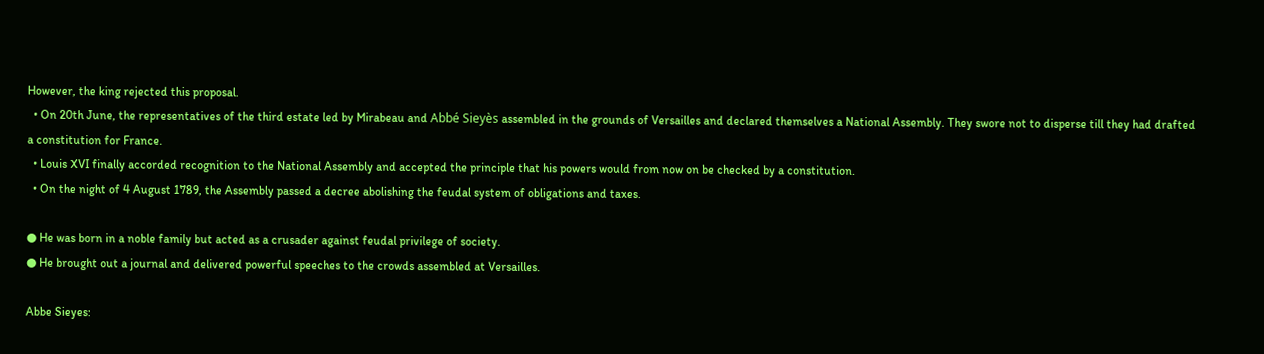However, the king rejected this proposal.
  • On 20th June, the representatives of the third estate led by Mirabeau and Abbé Sieyès assembled in the grounds of Versailles and declared themselves a National Assembly. They swore not to disperse till they had drafted a constitution for France.
  • Louis XVI finally accorded recognition to the National Assembly and accepted the principle that his powers would from now on be checked by a constitution.
  • On the night of 4 August 1789, the Assembly passed a decree abolishing the feudal system of obligations and taxes.

● He was born in a noble family but acted as a crusader against feudal privilege of society.
● He brought out a journal and delivered powerful speeches to the crowds assembled at Versailles.

Abbe Sieyes: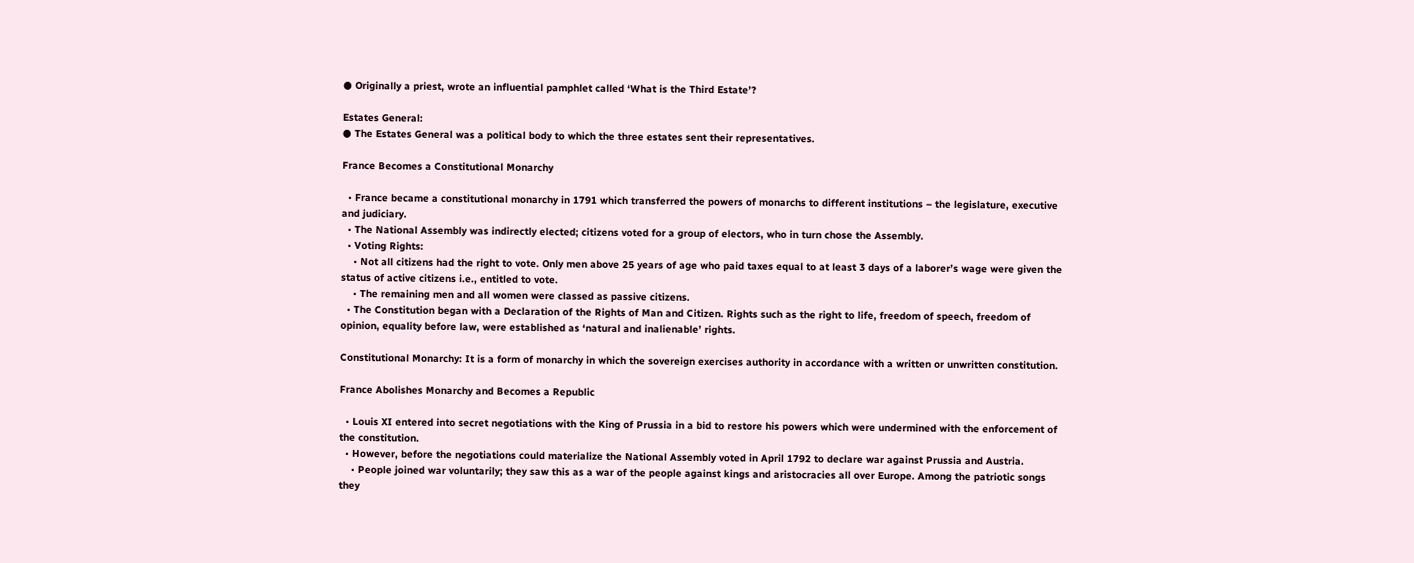● Originally a priest, wrote an influential pamphlet called ‘What is the Third Estate’?

Estates General:
● The Estates General was a political body to which the three estates sent their representatives.

France Becomes a Constitutional Monarchy

  • France became a constitutional monarchy in 1791 which transferred the powers of monarchs to different institutions – the legislature, executive and judiciary.
  • The National Assembly was indirectly elected; citizens voted for a group of electors, who in turn chose the Assembly.
  • Voting Rights:
    • Not all citizens had the right to vote. Only men above 25 years of age who paid taxes equal to at least 3 days of a laborer’s wage were given the status of active citizens i.e., entitled to vote.
    • The remaining men and all women were classed as passive citizens.
  • The Constitution began with a Declaration of the Rights of Man and Citizen. Rights such as the right to life, freedom of speech, freedom of opinion, equality before law, were established as ‘natural and inalienable’ rights.

Constitutional Monarchy: It is a form of monarchy in which the sovereign exercises authority in accordance with a written or unwritten constitution.

France Abolishes Monarchy and Becomes a Republic

  • Louis XI entered into secret negotiations with the King of Prussia in a bid to restore his powers which were undermined with the enforcement of the constitution.
  • However, before the negotiations could materialize the National Assembly voted in April 1792 to declare war against Prussia and Austria.
    • People joined war voluntarily; they saw this as a war of the people against kings and aristocracies all over Europe. Among the patriotic songs they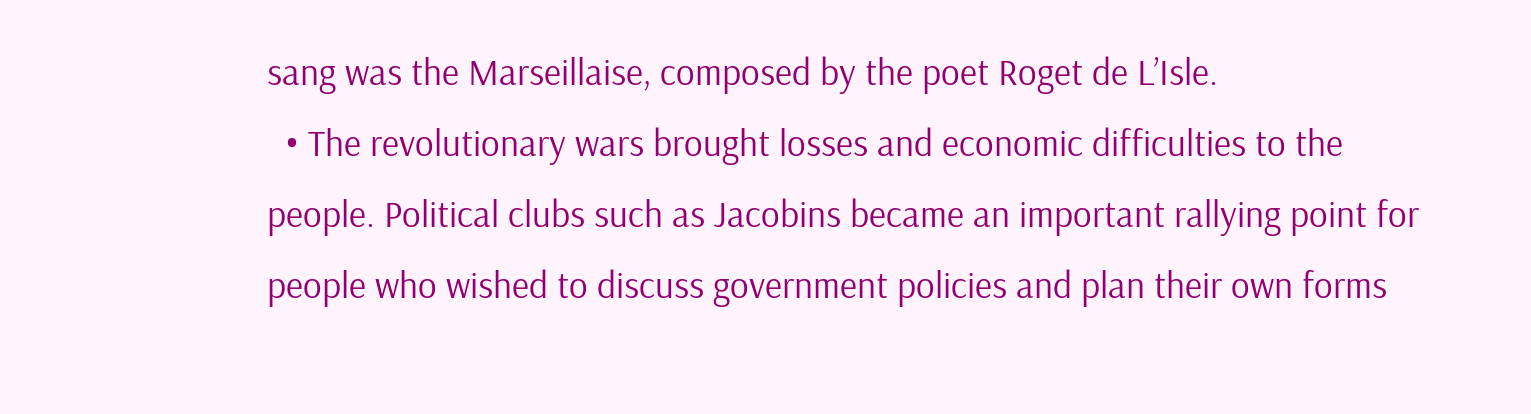sang was the Marseillaise, composed by the poet Roget de L’Isle.
  • The revolutionary wars brought losses and economic difficulties to the people. Political clubs such as Jacobins became an important rallying point for people who wished to discuss government policies and plan their own forms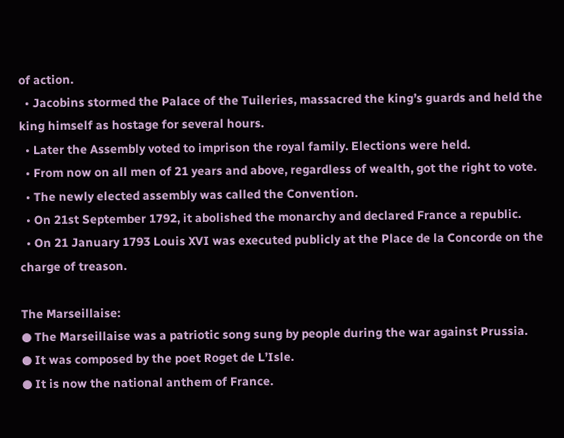of action.
  • Jacobins stormed the Palace of the Tuileries, massacred the king’s guards and held the king himself as hostage for several hours.
  • Later the Assembly voted to imprison the royal family. Elections were held.
  • From now on all men of 21 years and above, regardless of wealth, got the right to vote.
  • The newly elected assembly was called the Convention.
  • On 21st September 1792, it abolished the monarchy and declared France a republic.
  • On 21 January 1793 Louis XVI was executed publicly at the Place de la Concorde on the charge of treason.

The Marseillaise:
● The Marseillaise was a patriotic song sung by people during the war against Prussia.
● It was composed by the poet Roget de L’Isle.
● It is now the national anthem of France.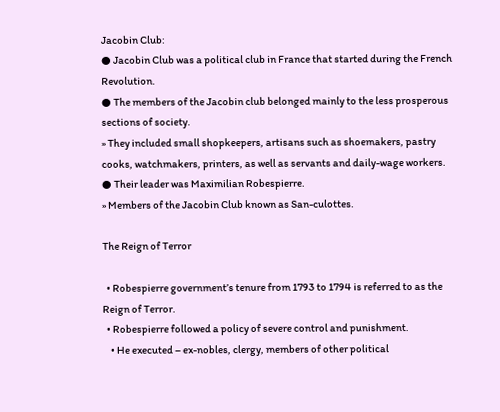Jacobin Club:
● Jacobin Club was a political club in France that started during the French Revolution.
● The members of the Jacobin club belonged mainly to the less prosperous sections of society.
» They included small shopkeepers, artisans such as shoemakers, pastry cooks, watchmakers, printers, as well as servants and daily-wage workers.
● Their leader was Maximilian Robespierre.
» Members of the Jacobin Club known as San-culottes.

The Reign of Terror

  • Robespierre government’s tenure from 1793 to 1794 is referred to as the Reign of Terror.
  • Robespierre followed a policy of severe control and punishment.
    • He executed – ex-nobles, clergy, members of other political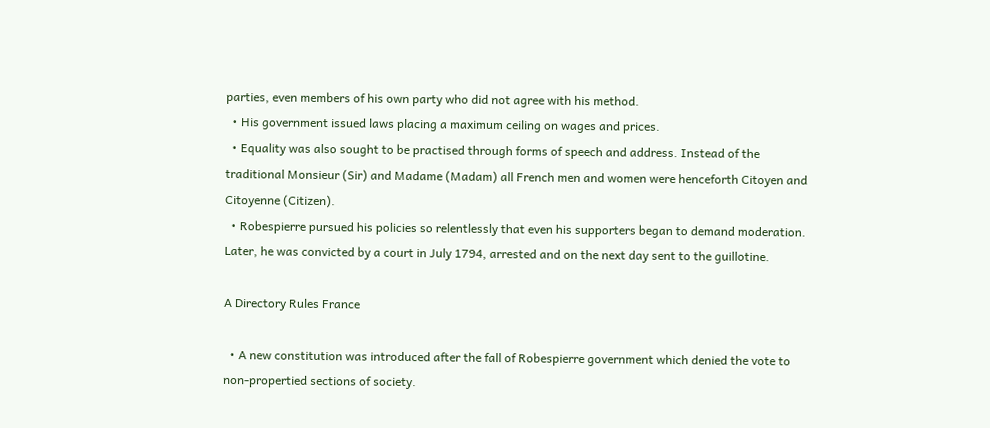parties, even members of his own party who did not agree with his method.
  • His government issued laws placing a maximum ceiling on wages and prices.
  • Equality was also sought to be practised through forms of speech and address. Instead of the traditional Monsieur (Sir) and Madame (Madam) all French men and women were henceforth Citoyen and Citoyenne (Citizen).
  • Robespierre pursued his policies so relentlessly that even his supporters began to demand moderation. Later, he was convicted by a court in July 1794, arrested and on the next day sent to the guillotine.

A Directory Rules France

  • A new constitution was introduced after the fall of Robespierre government which denied the vote to non-propertied sections of society.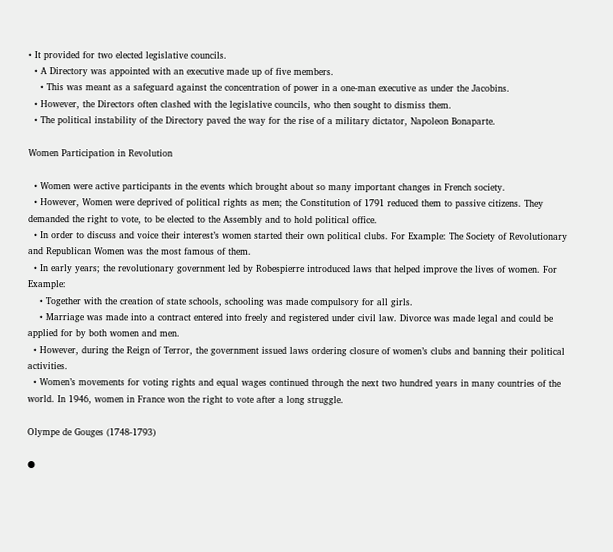• It provided for two elected legislative councils.
  • A Directory was appointed with an executive made up of five members.
    • This was meant as a safeguard against the concentration of power in a one-man executive as under the Jacobins.
  • However, the Directors often clashed with the legislative councils, who then sought to dismiss them.
  • The political instability of the Directory paved the way for the rise of a military dictator, Napoleon Bonaparte.

Women Participation in Revolution

  • Women were active participants in the events which brought about so many important changes in French society.
  • However, Women were deprived of political rights as men; the Constitution of 1791 reduced them to passive citizens. They demanded the right to vote, to be elected to the Assembly and to hold political office.
  • In order to discuss and voice their interest’s women started their own political clubs. For Example: The Society of Revolutionary and Republican Women was the most famous of them.
  • In early years; the revolutionary government led by Robespierre introduced laws that helped improve the lives of women. For Example:
    • Together with the creation of state schools, schooling was made compulsory for all girls.
    • Marriage was made into a contract entered into freely and registered under civil law. Divorce was made legal and could be applied for by both women and men.
  • However, during the Reign of Terror, the government issued laws ordering closure of women’s clubs and banning their political activities.
  • Women’s movements for voting rights and equal wages continued through the next two hundred years in many countries of the world. In 1946, women in France won the right to vote after a long struggle.

Olympe de Gouges (1748-1793)

●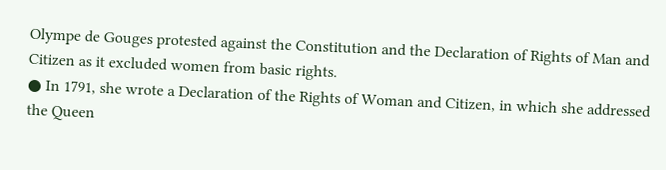Olympe de Gouges protested against the Constitution and the Declaration of Rights of Man and Citizen as it excluded women from basic rights.
● In 1791, she wrote a Declaration of the Rights of Woman and Citizen, in which she addressed the Queen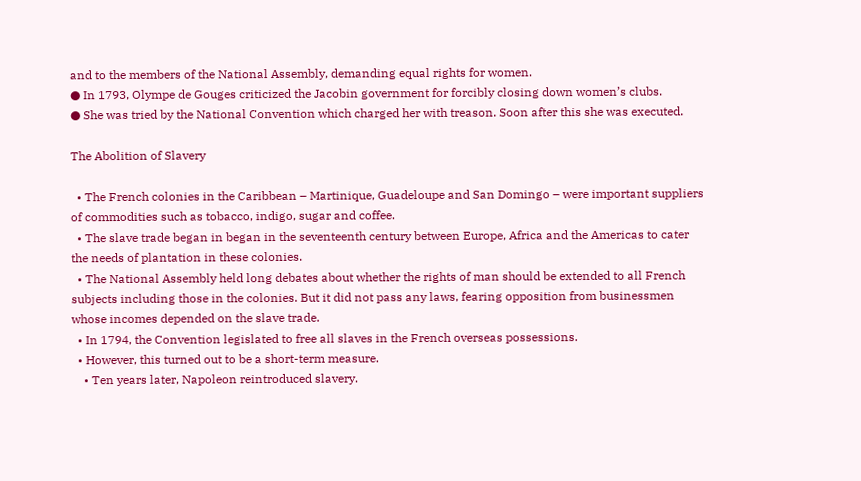and to the members of the National Assembly, demanding equal rights for women.
● In 1793, Olympe de Gouges criticized the Jacobin government for forcibly closing down women’s clubs.
● She was tried by the National Convention which charged her with treason. Soon after this she was executed.

The Abolition of Slavery

  • The French colonies in the Caribbean – Martinique, Guadeloupe and San Domingo – were important suppliers of commodities such as tobacco, indigo, sugar and coffee.
  • The slave trade began in began in the seventeenth century between Europe, Africa and the Americas to cater the needs of plantation in these colonies.
  • The National Assembly held long debates about whether the rights of man should be extended to all French subjects including those in the colonies. But it did not pass any laws, fearing opposition from businessmen whose incomes depended on the slave trade.
  • In 1794, the Convention legislated to free all slaves in the French overseas possessions.
  • However, this turned out to be a short-term measure.
    • Ten years later, Napoleon reintroduced slavery.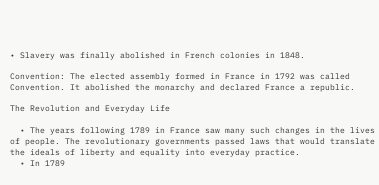• Slavery was finally abolished in French colonies in 1848.

Convention: The elected assembly formed in France in 1792 was called Convention. It abolished the monarchy and declared France a republic.

The Revolution and Everyday Life

  • The years following 1789 in France saw many such changes in the lives of people. The revolutionary governments passed laws that would translate the ideals of liberty and equality into everyday practice.
  • In 1789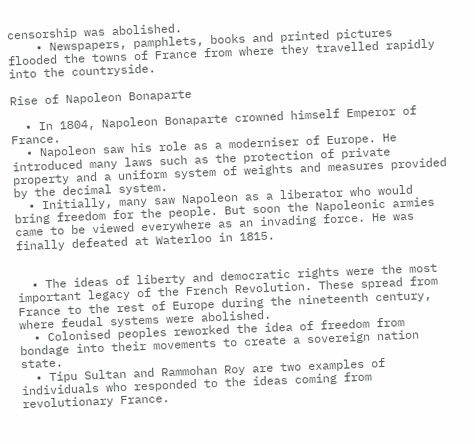censorship was abolished.
    • Newspapers, pamphlets, books and printed pictures flooded the towns of France from where they travelled rapidly into the countryside.

Rise of Napoleon Bonaparte

  • In 1804, Napoleon Bonaparte crowned himself Emperor of France.
  • Napoleon saw his role as a moderniser of Europe. He introduced many laws such as the protection of private property and a uniform system of weights and measures provided by the decimal system.
  • Initially, many saw Napoleon as a liberator who would bring freedom for the people. But soon the Napoleonic armies came to be viewed everywhere as an invading force. He was finally defeated at Waterloo in 1815.


  • The ideas of liberty and democratic rights were the most important legacy of the French Revolution. These spread from France to the rest of Europe during the nineteenth century, where feudal systems were abolished.
  • Colonised peoples reworked the idea of freedom from bondage into their movements to create a sovereign nation state.
  • Tipu Sultan and Rammohan Roy are two examples of individuals who responded to the ideas coming from revolutionary France.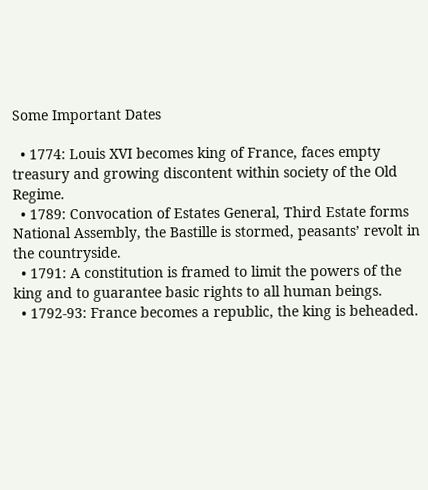Some Important Dates

  • 1774: Louis XVI becomes king of France, faces empty treasury and growing discontent within society of the Old Regime.
  • 1789: Convocation of Estates General, Third Estate forms National Assembly, the Bastille is stormed, peasants’ revolt in the countryside.
  • 1791: A constitution is framed to limit the powers of the king and to guarantee basic rights to all human beings.
  • 1792-93: France becomes a republic, the king is beheaded.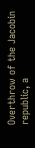Overthrow of the Jacobin republic, a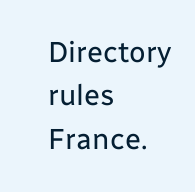Directory rules France.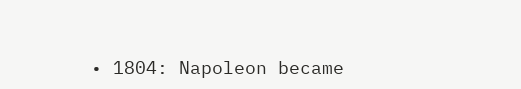• 1804: Napoleon became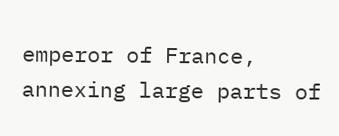emperor of France, annexing large parts of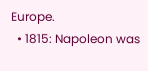Europe.
  • 1815: Napoleon was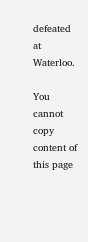defeated at Waterloo.

You cannot copy content of this page